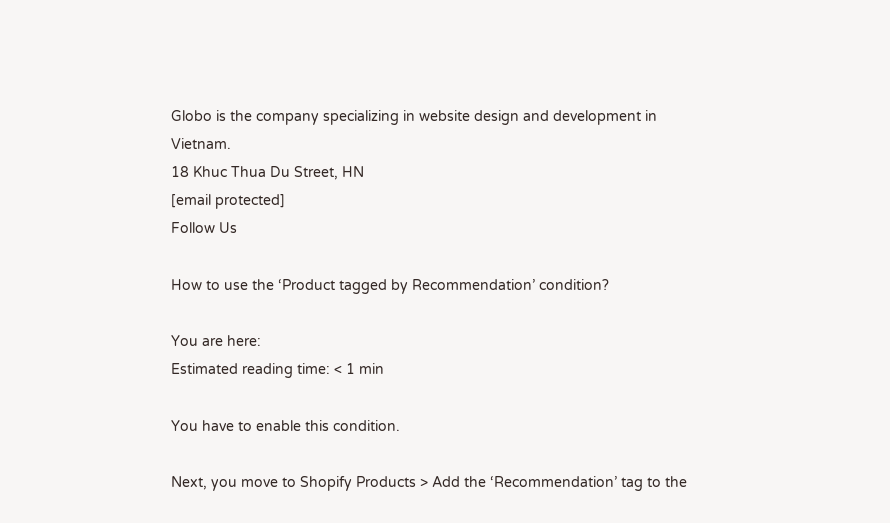Globo is the company specializing in website design and development in Vietnam.
18 Khuc Thua Du Street, HN
[email protected]
Follow Us

How to use the ‘Product tagged by Recommendation’ condition?

You are here:
Estimated reading time: < 1 min

You have to enable this condition.

Next, you move to Shopify Products > Add the ‘Recommendation’ tag to the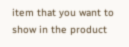item that you want to show in the product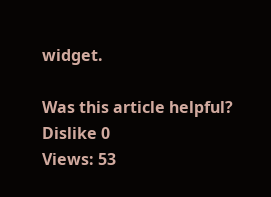widget.

Was this article helpful?
Dislike 0
Views: 53